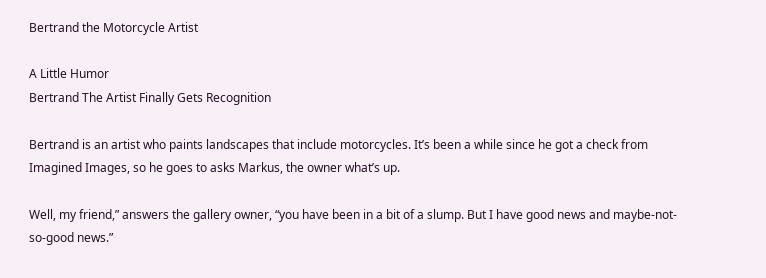Bertrand the Motorcycle Artist

A Little Humor
Bertrand The Artist Finally Gets Recognition

Bertrand is an artist who paints landscapes that include motorcycles. It’s been a while since he got a check from Imagined Images, so he goes to asks Markus, the owner what’s up.

Well, my friend,” answers the gallery owner, “you have been in a bit of a slump. But I have good news and maybe-not-so-good news.”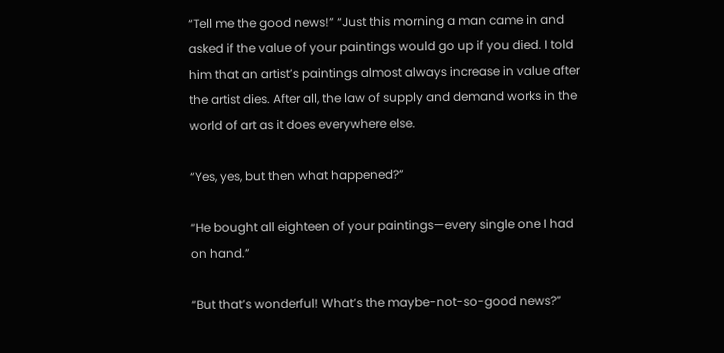“Tell me the good news!” “Just this morning a man came in and asked if the value of your paintings would go up if you died. I told him that an artist’s paintings almost always increase in value after the artist dies. After all, the law of supply and demand works in the world of art as it does everywhere else.

“Yes, yes, but then what happened?”

“He bought all eighteen of your paintings—every single one I had on hand.”

“But that’s wonderful! What’s the maybe-not-so-good news?”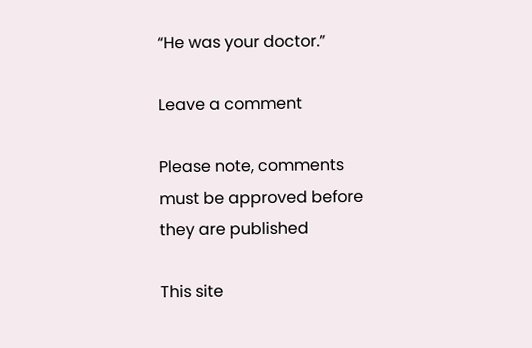“He was your doctor.”

Leave a comment

Please note, comments must be approved before they are published

This site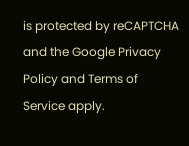is protected by reCAPTCHA and the Google Privacy Policy and Terms of Service apply.